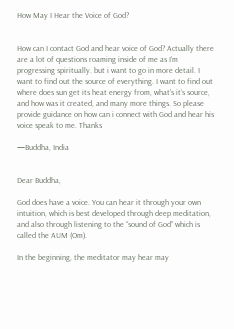How May I Hear the Voice of God?


How can I contact God and hear voice of God? Actually there are a lot of questions roaming inside of me as I’m progressing spiritually. but i want to go in more detail. I want to find out the source of everything. I want to find out where does sun get its heat energy from, what’s it’s source, and how was it created, and many more things. So please provide guidance on how can i connect with God and hear his voice speak to me. Thanks

—Buddha, India


Dear Buddha,

God does have a voice. You can hear it through your own intuition, which is best developed through deep meditation, and also through listening to the “sound of God” which is called the AUM (Om).

In the beginning, the meditator may hear may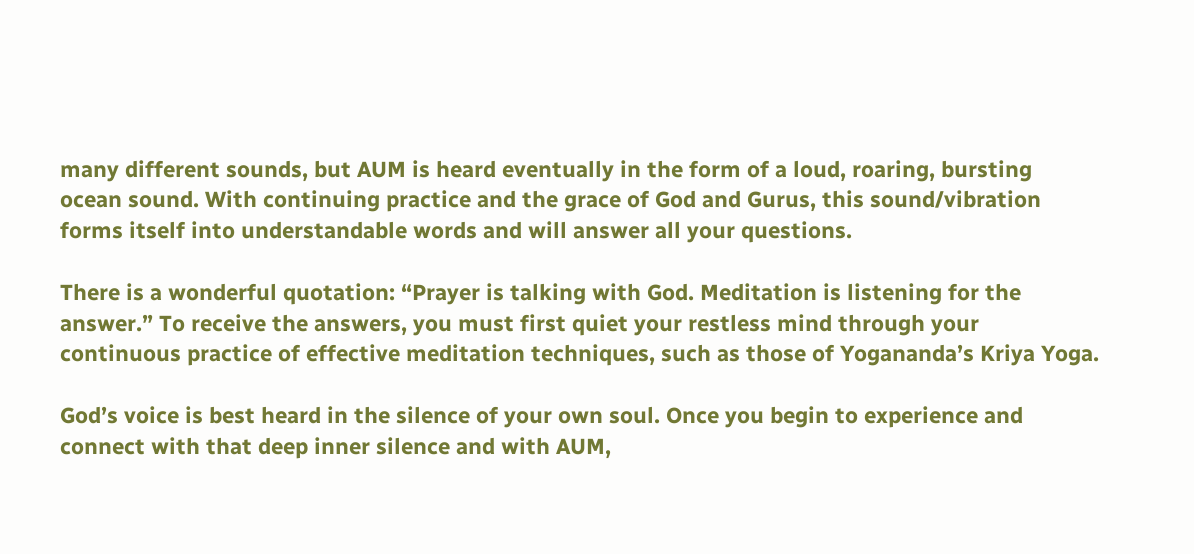many different sounds, but AUM is heard eventually in the form of a loud, roaring, bursting ocean sound. With continuing practice and the grace of God and Gurus, this sound/vibration forms itself into understandable words and will answer all your questions.

There is a wonderful quotation: “Prayer is talking with God. Meditation is listening for the answer.” To receive the answers, you must first quiet your restless mind through your continuous practice of effective meditation techniques, such as those of Yogananda’s Kriya Yoga.

God’s voice is best heard in the silence of your own soul. Once you begin to experience and connect with that deep inner silence and with AUM,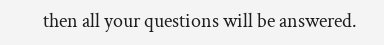then all your questions will be answered.